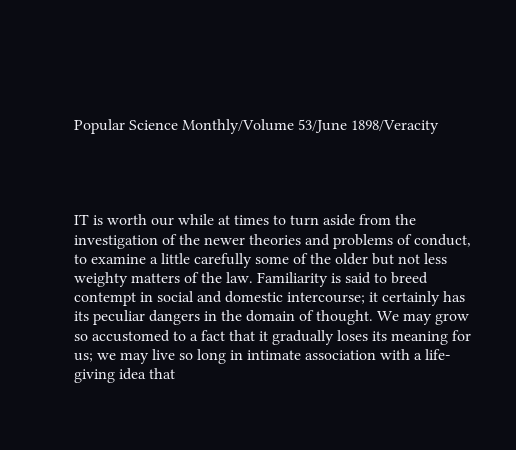Popular Science Monthly/Volume 53/June 1898/Veracity




IT is worth our while at times to turn aside from the investigation of the newer theories and problems of conduct, to examine a little carefully some of the older but not less weighty matters of the law. Familiarity is said to breed contempt in social and domestic intercourse; it certainly has its peculiar dangers in the domain of thought. We may grow so accustomed to a fact that it gradually loses its meaning for us; we may live so long in intimate association with a life-giving idea that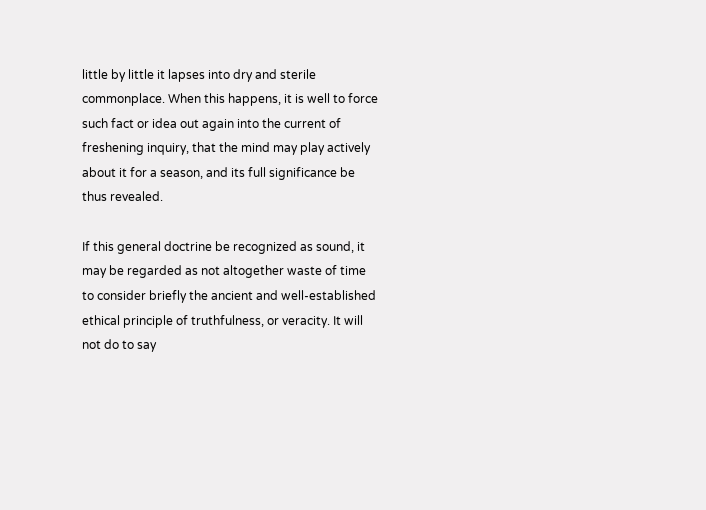little by little it lapses into dry and sterile commonplace. When this happens, it is well to force such fact or idea out again into the current of freshening inquiry, that the mind may play actively about it for a season, and its full significance be thus revealed.

If this general doctrine be recognized as sound, it may be regarded as not altogether waste of time to consider briefly the ancient and well-established ethical principle of truthfulness, or veracity. It will not do to say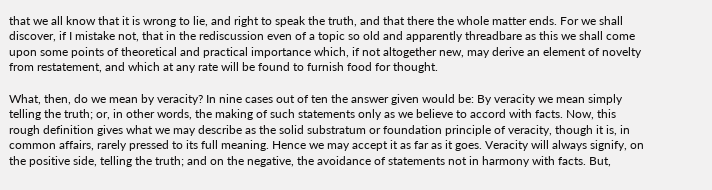that we all know that it is wrong to lie, and right to speak the truth, and that there the whole matter ends. For we shall discover, if I mistake not, that in the rediscussion even of a topic so old and apparently threadbare as this we shall come upon some points of theoretical and practical importance which, if not altogether new, may derive an element of novelty from restatement, and which at any rate will be found to furnish food for thought.

What, then, do we mean by veracity? In nine cases out of ten the answer given would be: By veracity we mean simply telling the truth; or, in other words, the making of such statements only as we believe to accord with facts. Now, this rough definition gives what we may describe as the solid substratum or foundation principle of veracity, though it is, in common affairs, rarely pressed to its full meaning. Hence we may accept it as far as it goes. Veracity will always signify, on the positive side, telling the truth; and on the negative, the avoidance of statements not in harmony with facts. But,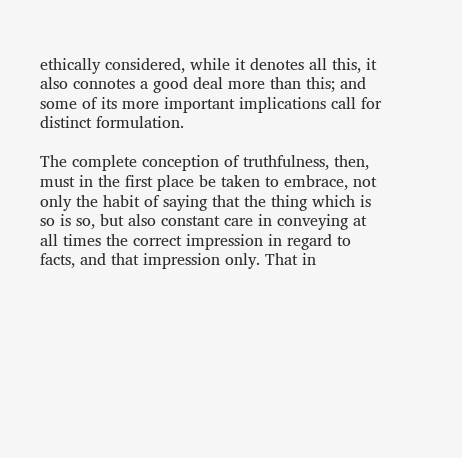ethically considered, while it denotes all this, it also connotes a good deal more than this; and some of its more important implications call for distinct formulation.

The complete conception of truthfulness, then, must in the first place be taken to embrace, not only the habit of saying that the thing which is so is so, but also constant care in conveying at all times the correct impression in regard to facts, and that impression only. That in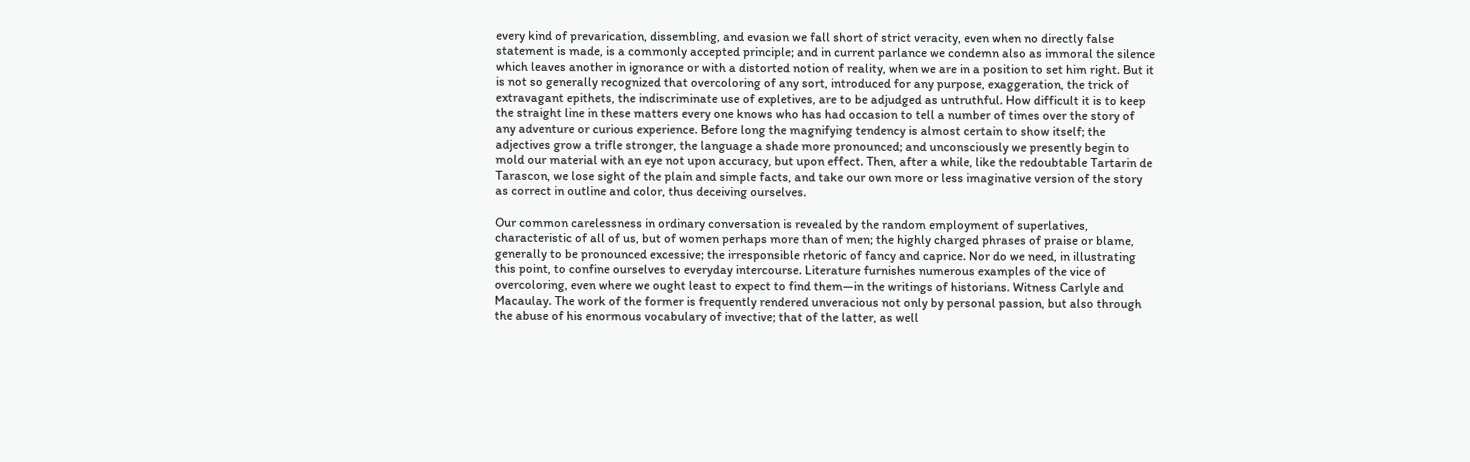every kind of prevarication, dissembling, and evasion we fall short of strict veracity, even when no directly false statement is made, is a commonly accepted principle; and in current parlance we condemn also as immoral the silence which leaves another in ignorance or with a distorted notion of reality, when we are in a position to set him right. But it is not so generally recognized that overcoloring of any sort, introduced for any purpose, exaggeration, the trick of extravagant epithets, the indiscriminate use of expletives, are to be adjudged as untruthful. How difficult it is to keep the straight line in these matters every one knows who has had occasion to tell a number of times over the story of any adventure or curious experience. Before long the magnifying tendency is almost certain to show itself; the adjectives grow a trifle stronger, the language a shade more pronounced; and unconsciously we presently begin to mold our material with an eye not upon accuracy, but upon effect. Then, after a while, like the redoubtable Tartarin de Tarascon, we lose sight of the plain and simple facts, and take our own more or less imaginative version of the story as correct in outline and color, thus deceiving ourselves.

Our common carelessness in ordinary conversation is revealed by the random employment of superlatives, characteristic of all of us, but of women perhaps more than of men; the highly charged phrases of praise or blame, generally to be pronounced excessive; the irresponsible rhetoric of fancy and caprice. Nor do we need, in illustrating this point, to confine ourselves to everyday intercourse. Literature furnishes numerous examples of the vice of overcoloring, even where we ought least to expect to find them—in the writings of historians. Witness Carlyle and Macaulay. The work of the former is frequently rendered unveracious not only by personal passion, but also through the abuse of his enormous vocabulary of invective; that of the latter, as well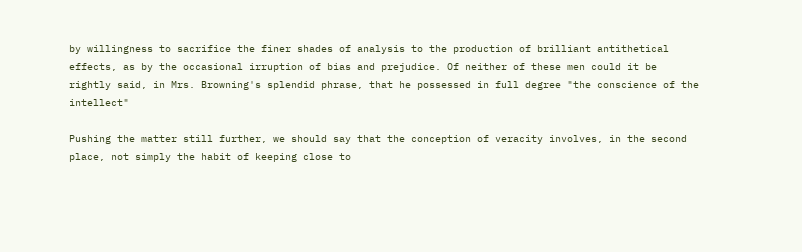by willingness to sacrifice the finer shades of analysis to the production of brilliant antithetical effects, as by the occasional irruption of bias and prejudice. Of neither of these men could it be rightly said, in Mrs. Browning's splendid phrase, that he possessed in full degree "the conscience of the intellect"

Pushing the matter still further, we should say that the conception of veracity involves, in the second place, not simply the habit of keeping close to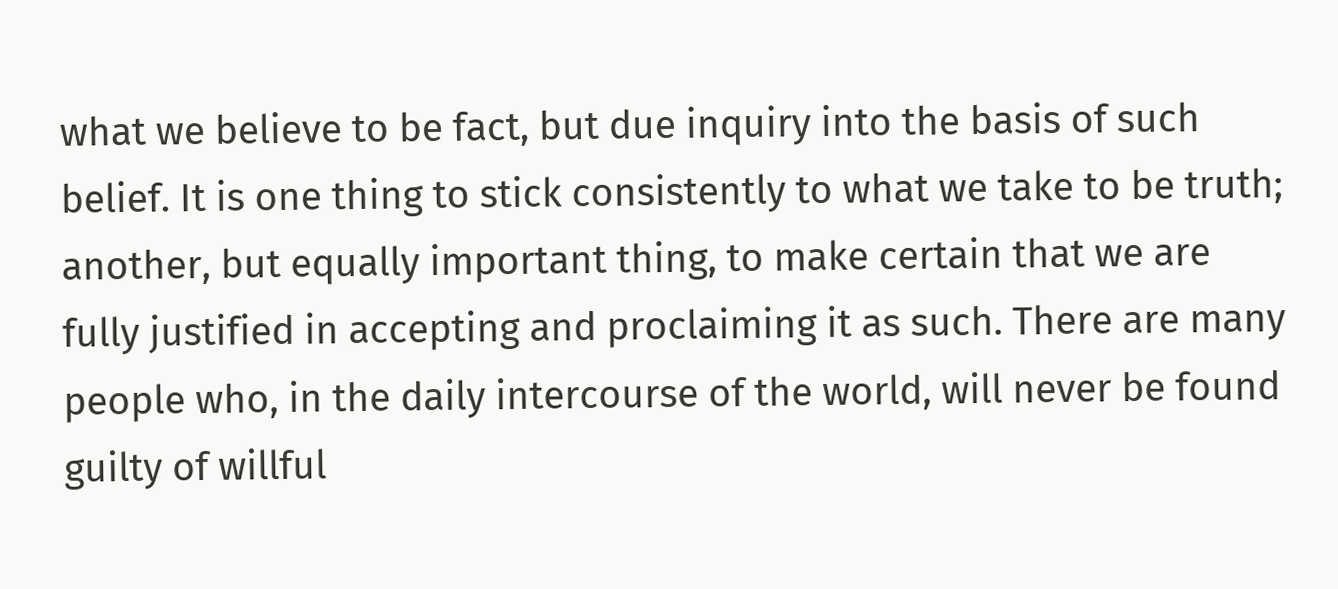what we believe to be fact, but due inquiry into the basis of such belief. It is one thing to stick consistently to what we take to be truth; another, but equally important thing, to make certain that we are fully justified in accepting and proclaiming it as such. There are many people who, in the daily intercourse of the world, will never be found guilty of willful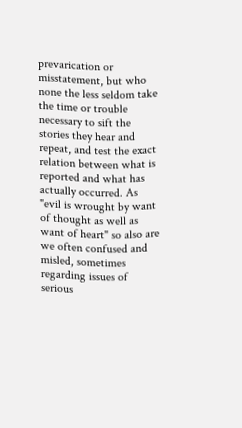prevarication or misstatement, but who none the less seldom take the time or trouble necessary to sift the stories they hear and repeat, and test the exact relation between what is reported and what has actually occurred. As "evil is wrought by want of thought as well as want of heart" so also are we often confused and misled, sometimes regarding issues of serious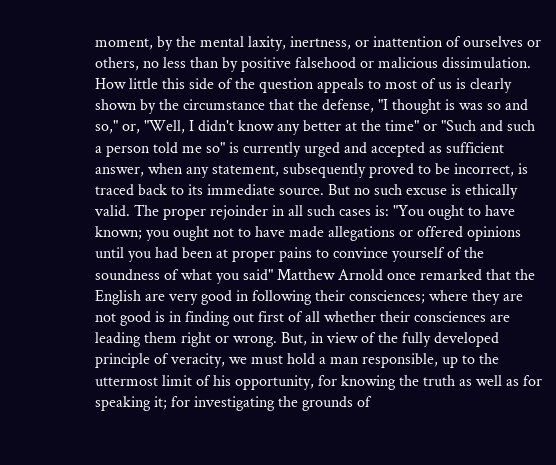moment, by the mental laxity, inertness, or inattention of ourselves or others, no less than by positive falsehood or malicious dissimulation. How little this side of the question appeals to most of us is clearly shown by the circumstance that the defense, "I thought is was so and so," or, "Well, I didn't know any better at the time" or "Such and such a person told me so" is currently urged and accepted as sufficient answer, when any statement, subsequently proved to be incorrect, is traced back to its immediate source. But no such excuse is ethically valid. The proper rejoinder in all such cases is: "You ought to have known; you ought not to have made allegations or offered opinions until you had been at proper pains to convince yourself of the soundness of what you said" Matthew Arnold once remarked that the English are very good in following their consciences; where they are not good is in finding out first of all whether their consciences are leading them right or wrong. But, in view of the fully developed principle of veracity, we must hold a man responsible, up to the uttermost limit of his opportunity, for knowing the truth as well as for speaking it; for investigating the grounds of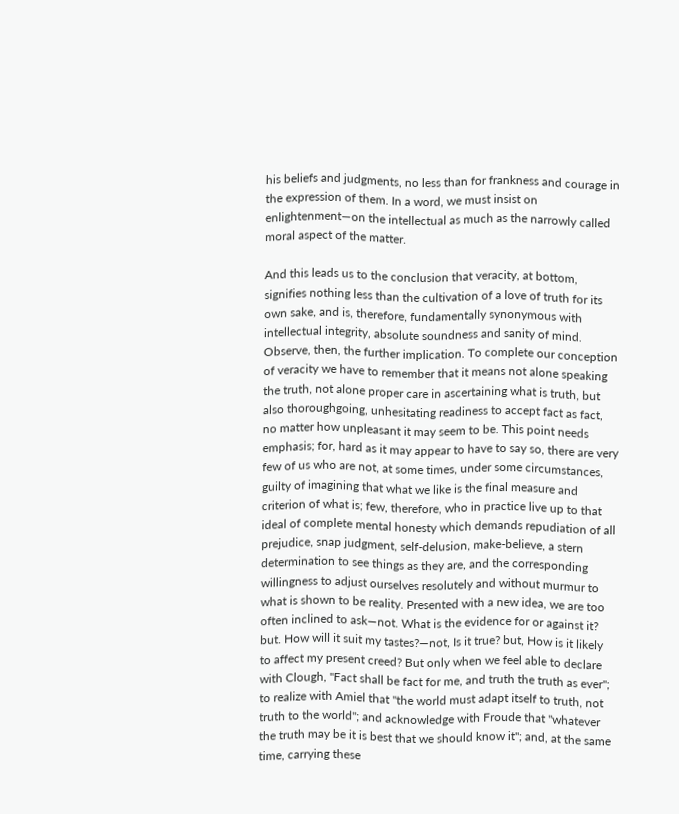his beliefs and judgments, no less than for frankness and courage in the expression of them. In a word, we must insist on enlightenment—on the intellectual as much as the narrowly called moral aspect of the matter.

And this leads us to the conclusion that veracity, at bottom, signifies nothing less than the cultivation of a love of truth for its own sake, and is, therefore, fundamentally synonymous with intellectual integrity, absolute soundness and sanity of mind. Observe, then, the further implication. To complete our conception of veracity we have to remember that it means not alone speaking the truth, not alone proper care in ascertaining what is truth, but also thoroughgoing, unhesitating readiness to accept fact as fact, no matter how unpleasant it may seem to be. This point needs emphasis; for, hard as it may appear to have to say so, there are very few of us who are not, at some times, under some circumstances, guilty of imagining that what we like is the final measure and criterion of what is; few, therefore, who in practice live up to that ideal of complete mental honesty which demands repudiation of all prejudice, snap judgment, self-delusion, make-believe, a stern determination to see things as they are, and the corresponding willingness to adjust ourselves resolutely and without murmur to what is shown to be reality. Presented with a new idea, we are too often inclined to ask—not. What is the evidence for or against it? but. How will it suit my tastes?—not, Is it true? but, How is it likely to affect my present creed? But only when we feel able to declare with Clough, "Fact shall be fact for me, and truth the truth as ever"; to realize with Amiel that "the world must adapt itself to truth, not truth to the world"; and acknowledge with Froude that "whatever the truth may be it is best that we should know it"; and, at the same time, carrying these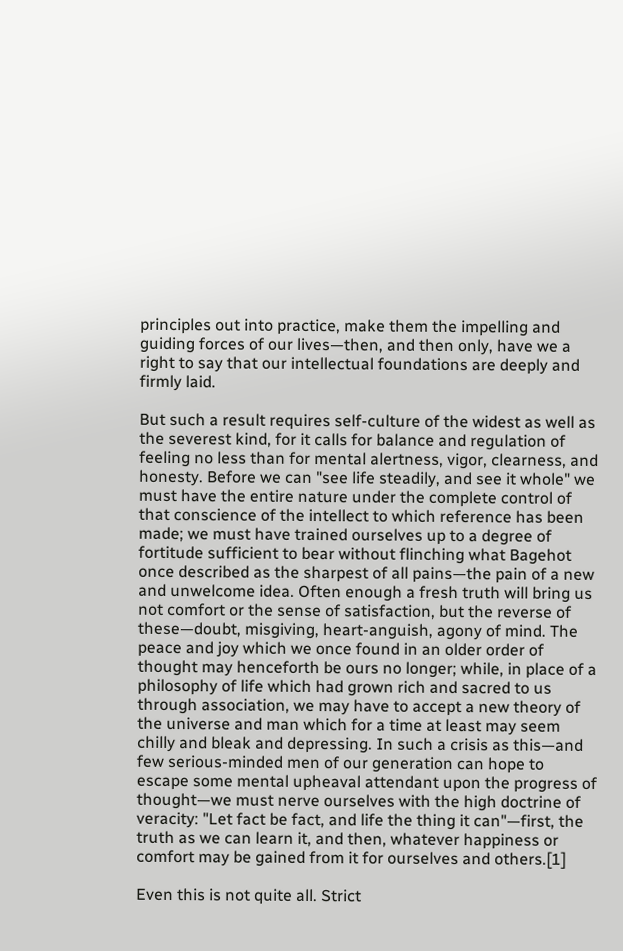principles out into practice, make them the impelling and guiding forces of our lives—then, and then only, have we a right to say that our intellectual foundations are deeply and firmly laid.

But such a result requires self-culture of the widest as well as the severest kind, for it calls for balance and regulation of feeling no less than for mental alertness, vigor, clearness, and honesty. Before we can "see life steadily, and see it whole" we must have the entire nature under the complete control of that conscience of the intellect to which reference has been made; we must have trained ourselves up to a degree of fortitude sufficient to bear without flinching what Bagehot once described as the sharpest of all pains—the pain of a new and unwelcome idea. Often enough a fresh truth will bring us not comfort or the sense of satisfaction, but the reverse of these—doubt, misgiving, heart-anguish, agony of mind. The peace and joy which we once found in an older order of thought may henceforth be ours no longer; while, in place of a philosophy of life which had grown rich and sacred to us through association, we may have to accept a new theory of the universe and man which for a time at least may seem chilly and bleak and depressing. In such a crisis as this—and few serious-minded men of our generation can hope to escape some mental upheaval attendant upon the progress of thought—we must nerve ourselves with the high doctrine of veracity: "Let fact be fact, and life the thing it can"—first, the truth as we can learn it, and then, whatever happiness or comfort may be gained from it for ourselves and others.[1]

Even this is not quite all. Strict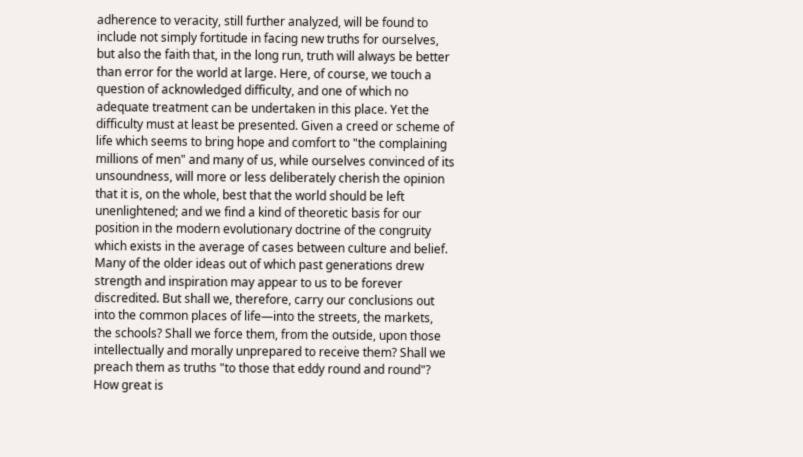adherence to veracity, still further analyzed, will be found to include not simply fortitude in facing new truths for ourselves, but also the faith that, in the long run, truth will always be better than error for the world at large. Here, of course, we touch a question of acknowledged difficulty, and one of which no adequate treatment can be undertaken in this place. Yet the difficulty must at least be presented. Given a creed or scheme of life which seems to bring hope and comfort to "the complaining millions of men" and many of us, while ourselves convinced of its unsoundness, will more or less deliberately cherish the opinion that it is, on the whole, best that the world should be left unenlightened; and we find a kind of theoretic basis for our position in the modern evolutionary doctrine of the congruity which exists in the average of cases between culture and belief. Many of the older ideas out of which past generations drew strength and inspiration may appear to us to be forever discredited. But shall we, therefore, carry our conclusions out into the common places of life—into the streets, the markets, the schools? Shall we force them, from the outside, upon those intellectually and morally unprepared to receive them? Shall we preach them as truths "to those that eddy round and round"? How great is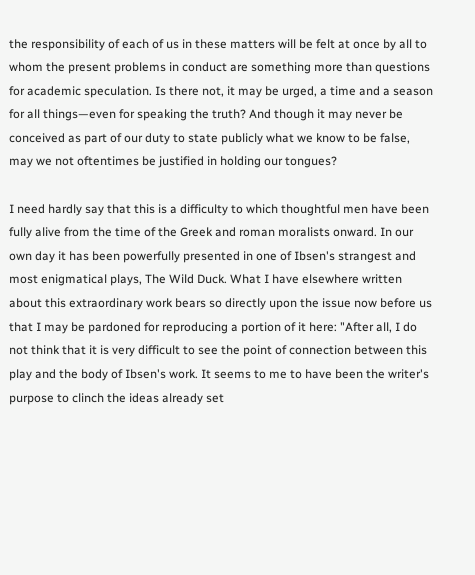the responsibility of each of us in these matters will be felt at once by all to whom the present problems in conduct are something more than questions for academic speculation. Is there not, it may be urged, a time and a season for all things—even for speaking the truth? And though it may never be conceived as part of our duty to state publicly what we know to be false, may we not oftentimes be justified in holding our tongues?

I need hardly say that this is a difficulty to which thoughtful men have been fully alive from the time of the Greek and roman moralists onward. In our own day it has been powerfully presented in one of Ibsen's strangest and most enigmatical plays, The Wild Duck. What I have elsewhere written about this extraordinary work bears so directly upon the issue now before us that I may be pardoned for reproducing a portion of it here: "After all, I do not think that it is very difficult to see the point of connection between this play and the body of Ibsen's work. It seems to me to have been the writer's purpose to clinch the ideas already set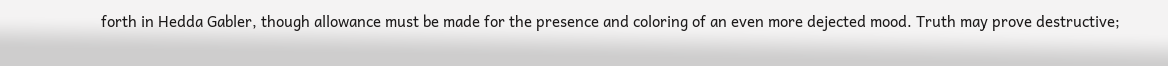forth in Hedda Gabler, though allowance must be made for the presence and coloring of an even more dejected mood. Truth may prove destructive;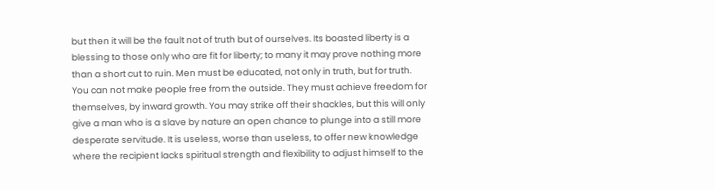but then it will be the fault not of truth but of ourselves. Its boasted liberty is a blessing to those only who are fit for liberty; to many it may prove nothing more than a short cut to ruin. Men must be educated, not only in truth, but for truth. You can not make people free from the outside. They must achieve freedom for themselves, by inward growth. You may strike off their shackles, but this will only give a man who is a slave by nature an open chance to plunge into a still more desperate servitude. It is useless, worse than useless, to offer new knowledge where the recipient lacks spiritual strength and flexibility to adjust himself to the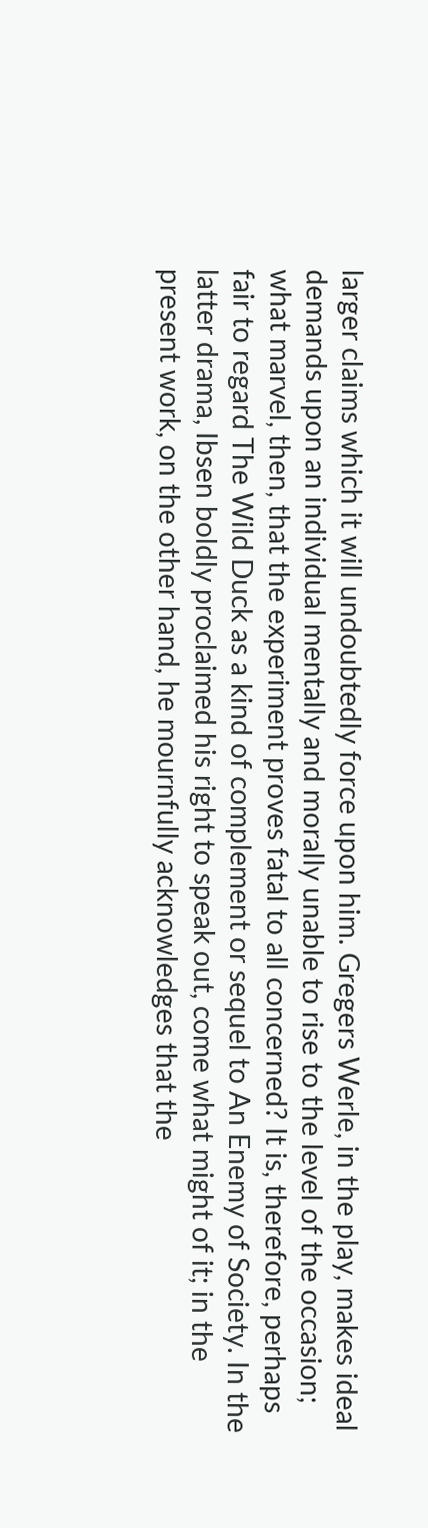larger claims which it will undoubtedly force upon him. Gregers Werle, in the play, makes ideal demands upon an individual mentally and morally unable to rise to the level of the occasion; what marvel, then, that the experiment proves fatal to all concerned? It is, therefore, perhaps fair to regard The Wild Duck as a kind of complement or sequel to An Enemy of Society. In the latter drama, Ibsen boldly proclaimed his right to speak out, come what might of it; in the present work, on the other hand, he mournfully acknowledges that the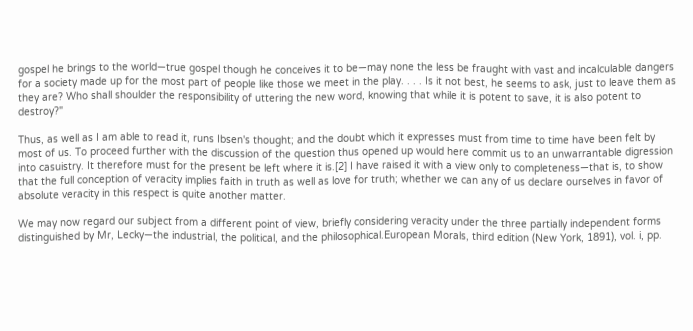gospel he brings to the world—true gospel though he conceives it to be—may none the less be fraught with vast and incalculable dangers for a society made up for the most part of people like those we meet in the play. . . . Is it not best, he seems to ask, just to leave them as they are? Who shall shoulder the responsibility of uttering the new word, knowing that while it is potent to save, it is also potent to destroy?"

Thus, as well as I am able to read it, runs Ibsen's thought; and the doubt which it expresses must from time to time have been felt by most of us. To proceed further with the discussion of the question thus opened up would here commit us to an unwarrantable digression into casuistry. It therefore must for the present be left where it is.[2] I have raised it with a view only to completeness—that is, to show that the full conception of veracity implies faith in truth as well as love for truth; whether we can any of us declare ourselves in favor of absolute veracity in this respect is quite another matter.

We may now regard our subject from a different point of view, briefly considering veracity under the three partially independent forms distinguished by Mr, Lecky—the industrial, the political, and the philosophical.European Morals, third edition (New York, 1891), vol. i, pp.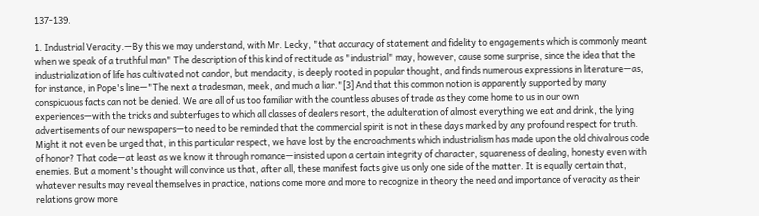137-139.

1. Industrial Veracity.—By this we may understand, with Mr. Lecky, "that accuracy of statement and fidelity to engagements which is commonly meant when we speak of a truthful man" The description of this kind of rectitude as "industrial" may, however, cause some surprise, since the idea that the industrialization of life has cultivated not candor, but mendacity, is deeply rooted in popular thought, and finds numerous expressions in literature—as, for instance, in Pope's line—"The next a tradesman, meek, and much a liar."[3] And that this common notion is apparently supported by many conspicuous facts can not be denied. We are all of us too familiar with the countless abuses of trade as they come home to us in our own experiences—with the tricks and subterfuges to which all classes of dealers resort, the adulteration of almost everything we eat and drink, the lying advertisements of our newspapers—to need to be reminded that the commercial spirit is not in these days marked by any profound respect for truth. Might it not even be urged that, in this particular respect, we have lost by the encroachments which industrialism has made upon the old chivalrous code of honor? That code—at least as we know it through romance—insisted upon a certain integrity of character, squareness of dealing, honesty even with enemies. But a moment's thought will convince us that, after all, these manifest facts give us only one side of the matter. It is equally certain that, whatever results may reveal themselves in practice, nations come more and more to recognize in theory the need and importance of veracity as their relations grow more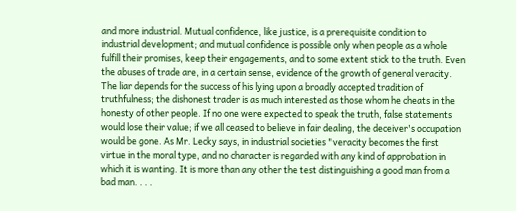and more industrial. Mutual confidence, like justice, is a prerequisite condition to industrial development; and mutual confidence is possible only when people as a whole fulfill their promises, keep their engagements, and to some extent stick to the truth. Even the abuses of trade are, in a certain sense, evidence of the growth of general veracity. The liar depends for the success of his lying upon a broadly accepted tradition of truthfulness; the dishonest trader is as much interested as those whom he cheats in the honesty of other people. If no one were expected to speak the truth, false statements would lose their value; if we all ceased to believe in fair dealing, the deceiver's occupation would be gone. As Mr. Lecky says, in industrial societies "veracity becomes the first virtue in the moral type, and no character is regarded with any kind of approbation in which it is wanting. It is more than any other the test distinguishing a good man from a bad man. . . .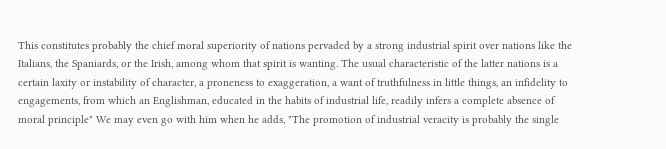This constitutes probably the chief moral superiority of nations pervaded by a strong industrial spirit over nations like the Italians, the Spaniards, or the Irish, among whom that spirit is wanting. The usual characteristic of the latter nations is a certain laxity or instability of character, a proneness to exaggeration, a want of truthfulness in little things, an infidelity to engagements, from which an Englishman, educated in the habits of industrial life, readily infers a complete absence of moral principle" We may even go with him when he adds, "The promotion of industrial veracity is probably the single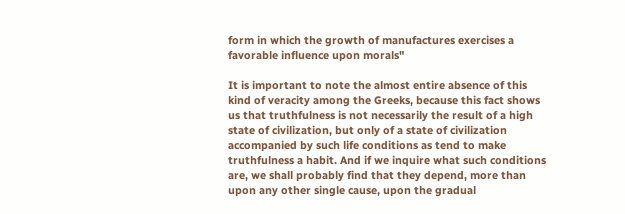form in which the growth of manufactures exercises a favorable influence upon morals"

It is important to note the almost entire absence of this kind of veracity among the Greeks, because this fact shows us that truthfulness is not necessarily the result of a high state of civilization, but only of a state of civilization accompanied by such life conditions as tend to make truthfulness a habit. And if we inquire what such conditions are, we shall probably find that they depend, more than upon any other single cause, upon the gradual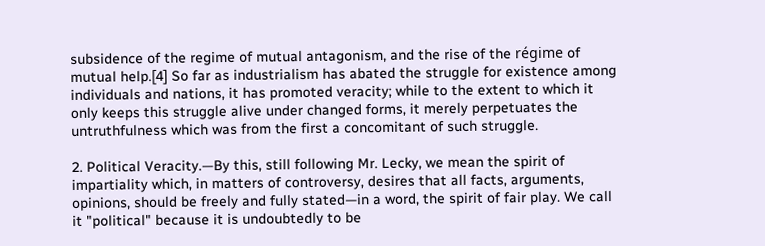subsidence of the regime of mutual antagonism, and the rise of the régime of mutual help.[4] So far as industrialism has abated the struggle for existence among individuals and nations, it has promoted veracity; while to the extent to which it only keeps this struggle alive under changed forms, it merely perpetuates the untruthfulness which was from the first a concomitant of such struggle.

2. Political Veracity.—By this, still following Mr. Lecky, we mean the spirit of impartiality which, in matters of controversy, desires that all facts, arguments, opinions, should be freely and fully stated—in a word, the spirit of fair play. We call it "political" because it is undoubtedly to be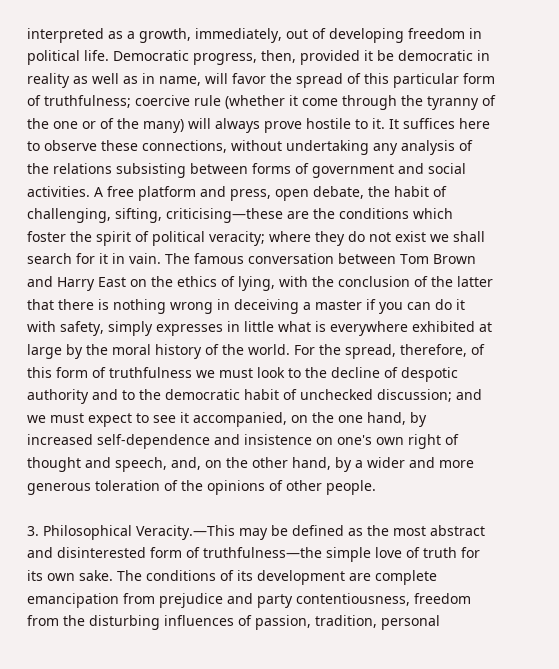interpreted as a growth, immediately, out of developing freedom in political life. Democratic progress, then, provided it be democratic in reality as well as in name, will favor the spread of this particular form of truthfulness; coercive rule (whether it come through the tyranny of the one or of the many) will always prove hostile to it. It suffices here to observe these connections, without undertaking any analysis of the relations subsisting between forms of government and social activities. A free platform and press, open debate, the habit of challenging, sifting, criticising—these are the conditions which foster the spirit of political veracity; where they do not exist we shall search for it in vain. The famous conversation between Tom Brown and Harry East on the ethics of lying, with the conclusion of the latter that there is nothing wrong in deceiving a master if you can do it with safety, simply expresses in little what is everywhere exhibited at large by the moral history of the world. For the spread, therefore, of this form of truthfulness we must look to the decline of despotic authority and to the democratic habit of unchecked discussion; and we must expect to see it accompanied, on the one hand, by increased self-dependence and insistence on one's own right of thought and speech, and, on the other hand, by a wider and more generous toleration of the opinions of other people.

3. Philosophical Veracity.—This may be defined as the most abstract and disinterested form of truthfulness—the simple love of truth for its own sake. The conditions of its development are complete emancipation from prejudice and party contentiousness, freedom from the disturbing influences of passion, tradition, personal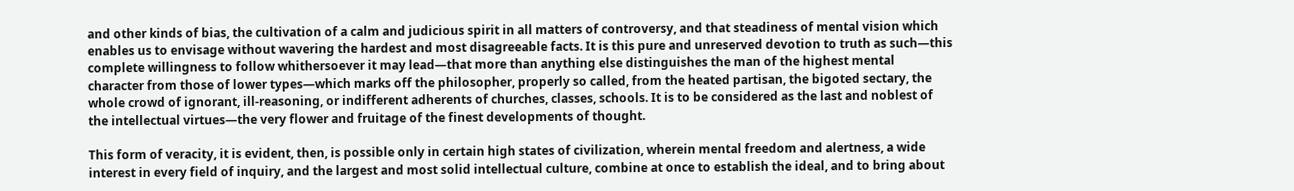and other kinds of bias, the cultivation of a calm and judicious spirit in all matters of controversy, and that steadiness of mental vision which enables us to envisage without wavering the hardest and most disagreeable facts. It is this pure and unreserved devotion to truth as such—this complete willingness to follow whithersoever it may lead—that more than anything else distinguishes the man of the highest mental character from those of lower types—which marks off the philosopher, properly so called, from the heated partisan, the bigoted sectary, the whole crowd of ignorant, ill-reasoning, or indifferent adherents of churches, classes, schools. It is to be considered as the last and noblest of the intellectual virtues—the very flower and fruitage of the finest developments of thought.

This form of veracity, it is evident, then, is possible only in certain high states of civilization, wherein mental freedom and alertness, a wide interest in every field of inquiry, and the largest and most solid intellectual culture, combine at once to establish the ideal, and to bring about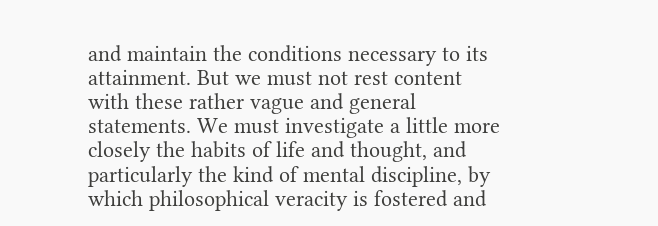and maintain the conditions necessary to its attainment. But we must not rest content with these rather vague and general statements. We must investigate a little more closely the habits of life and thought, and particularly the kind of mental discipline, by which philosophical veracity is fostered and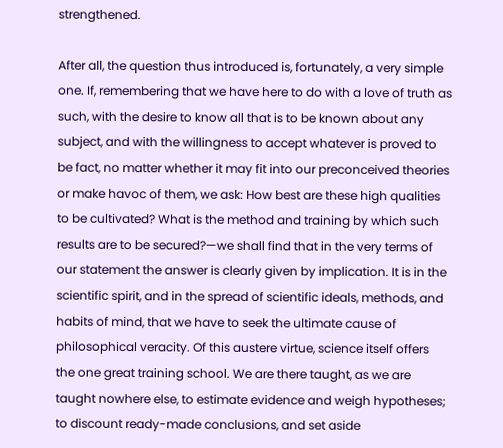strengthened.

After all, the question thus introduced is, fortunately, a very simple one. If, remembering that we have here to do with a love of truth as such, with the desire to know all that is to be known about any subject, and with the willingness to accept whatever is proved to be fact, no matter whether it may fit into our preconceived theories or make havoc of them, we ask: How best are these high qualities to be cultivated? What is the method and training by which such results are to be secured?—we shall find that in the very terms of our statement the answer is clearly given by implication. It is in the scientific spirit, and in the spread of scientific ideals, methods, and habits of mind, that we have to seek the ultimate cause of philosophical veracity. Of this austere virtue, science itself offers the one great training school. We are there taught, as we are taught nowhere else, to estimate evidence and weigh hypotheses; to discount ready-made conclusions, and set aside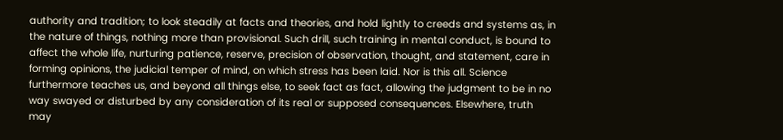authority and tradition; to look steadily at facts and theories, and hold lightly to creeds and systems as, in the nature of things, nothing more than provisional. Such drill, such training in mental conduct, is bound to affect the whole life, nurturing patience, reserve, precision of observation, thought, and statement, care in forming opinions, the judicial temper of mind, on which stress has been laid. Nor is this all. Science furthermore teaches us, and beyond all things else, to seek fact as fact, allowing the judgment to be in no way swayed or disturbed by any consideration of its real or supposed consequences. Elsewhere, truth may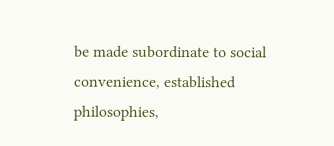be made subordinate to social convenience, established philosophies,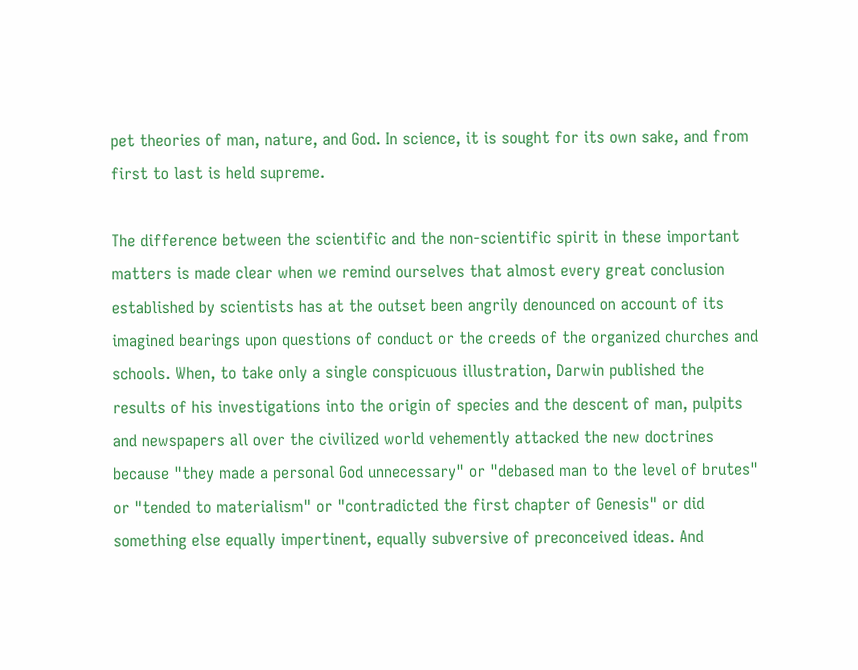pet theories of man, nature, and God. In science, it is sought for its own sake, and from first to last is held supreme.

The difference between the scientific and the non-scientific spirit in these important matters is made clear when we remind ourselves that almost every great conclusion established by scientists has at the outset been angrily denounced on account of its imagined bearings upon questions of conduct or the creeds of the organized churches and schools. When, to take only a single conspicuous illustration, Darwin published the results of his investigations into the origin of species and the descent of man, pulpits and newspapers all over the civilized world vehemently attacked the new doctrines because "they made a personal God unnecessary" or "debased man to the level of brutes" or "tended to materialism" or "contradicted the first chapter of Genesis" or did something else equally impertinent, equally subversive of preconceived ideas. And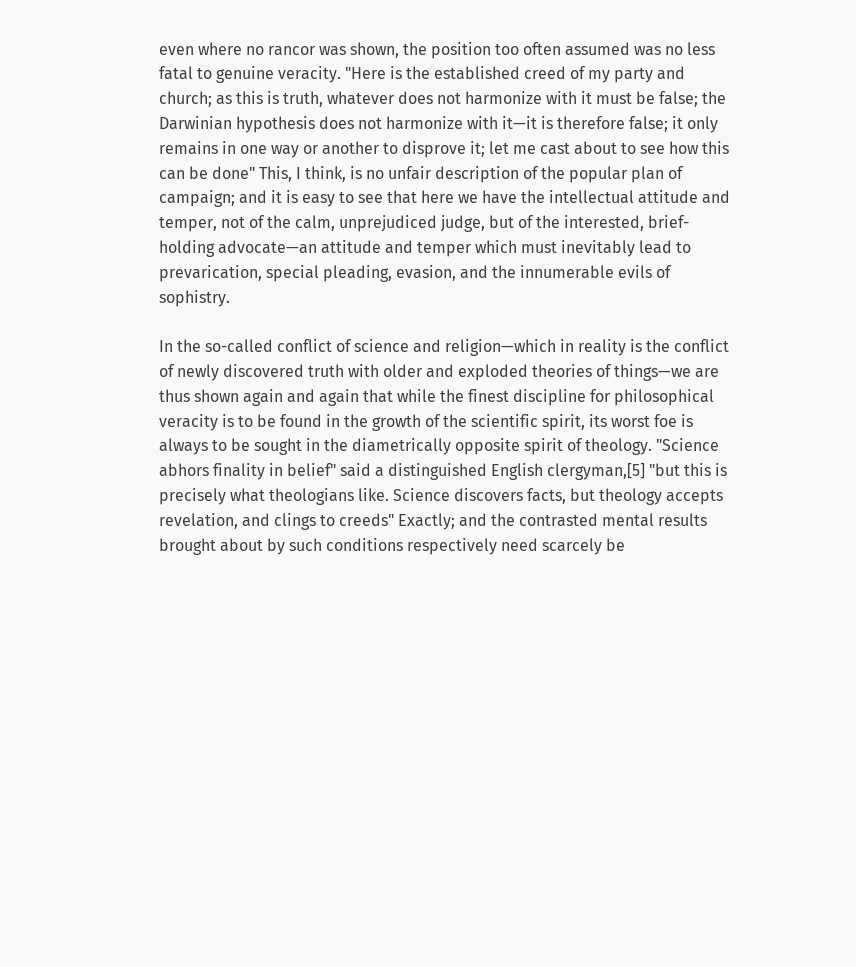even where no rancor was shown, the position too often assumed was no less fatal to genuine veracity. "Here is the established creed of my party and church; as this is truth, whatever does not harmonize with it must be false; the Darwinian hypothesis does not harmonize with it—it is therefore false; it only remains in one way or another to disprove it; let me cast about to see how this can be done" This, I think, is no unfair description of the popular plan of campaign; and it is easy to see that here we have the intellectual attitude and temper, not of the calm, unprejudiced judge, but of the interested, brief-holding advocate—an attitude and temper which must inevitably lead to prevarication, special pleading, evasion, and the innumerable evils of sophistry.

In the so-called conflict of science and religion—which in reality is the conflict of newly discovered truth with older and exploded theories of things—we are thus shown again and again that while the finest discipline for philosophical veracity is to be found in the growth of the scientific spirit, its worst foe is always to be sought in the diametrically opposite spirit of theology. "Science abhors finality in belief" said a distinguished English clergyman,[5] "but this is precisely what theologians like. Science discovers facts, but theology accepts revelation, and clings to creeds" Exactly; and the contrasted mental results brought about by such conditions respectively need scarcely be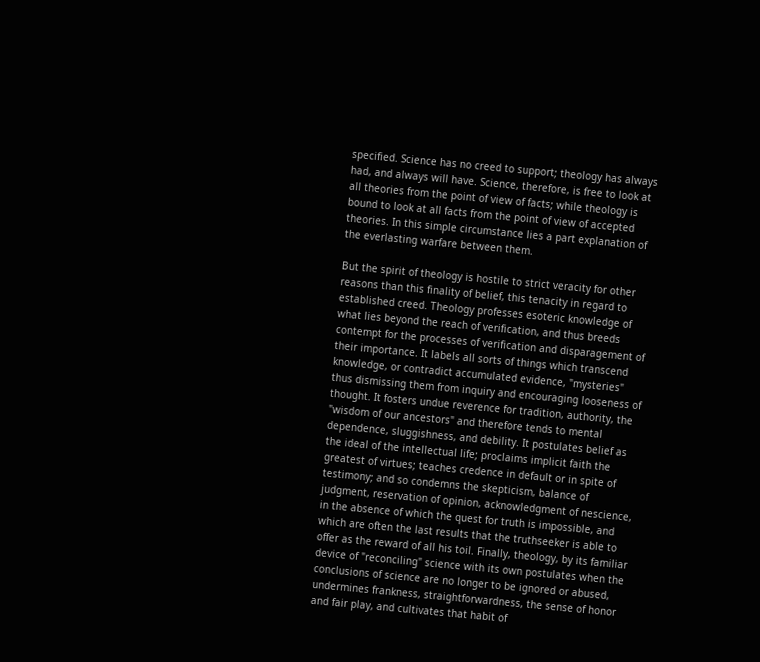specified. Science has no creed to support; theology has always had, and always will have. Science, therefore, is free to look at all theories from the point of view of facts; while theology is bound to look at all facts from the point of view of accepted theories. In this simple circumstance lies a part explanation of the everlasting warfare between them.

But the spirit of theology is hostile to strict veracity for other reasons than this finality of belief, this tenacity in regard to established creed. Theology professes esoteric knowledge of what lies beyond the reach of verification, and thus breeds contempt for the processes of verification and disparagement of their importance. It labels all sorts of things which transcend knowledge, or contradict accumulated evidence, "mysteries" thus dismissing them from inquiry and encouraging looseness of thought. It fosters undue reverence for tradition, authority, the "wisdom of our ancestors" and therefore tends to mental dependence, sluggishness, and debility. It postulates belief as the ideal of the intellectual life; proclaims implicit faith the greatest of virtues; teaches credence in default or in spite of testimony; and so condemns the skepticism, balance of judgment, reservation of opinion, acknowledgment of nescience, in the absence of which the quest for truth is impossible, and which are often the last results that the truthseeker is able to offer as the reward of all his toil. Finally, theology, by its familiar device of "reconciling" science with its own postulates when the conclusions of science are no longer to be ignored or abused, undermines frankness, straightforwardness, the sense of honor and fair play, and cultivates that habit of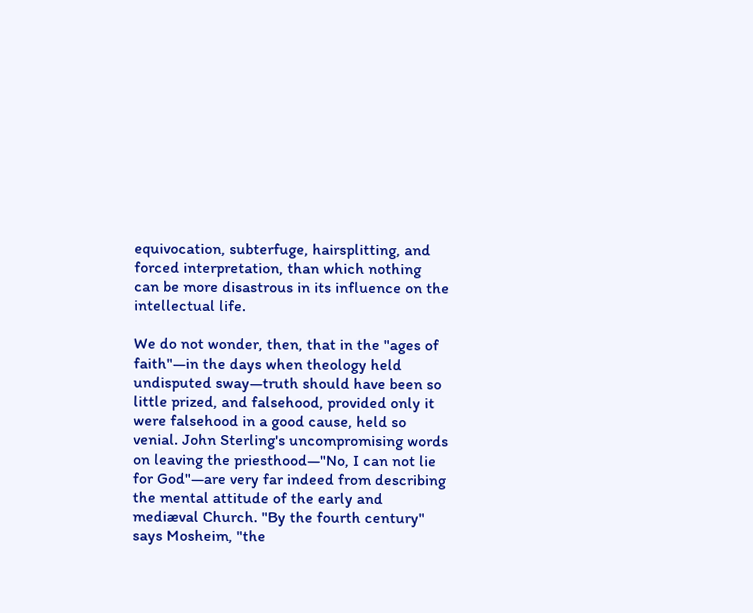equivocation, subterfuge, hairsplitting, and forced interpretation, than which nothing can be more disastrous in its influence on the intellectual life.

We do not wonder, then, that in the "ages of faith"—in the days when theology held undisputed sway—truth should have been so little prized, and falsehood, provided only it were falsehood in a good cause, held so venial. John Sterling's uncompromising words on leaving the priesthood—"No, I can not lie for God"—are very far indeed from describing the mental attitude of the early and mediæval Church. "By the fourth century" says Mosheim, "the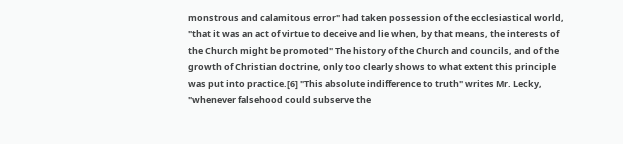monstrous and calamitous error" had taken possession of the ecclesiastical world, "that it was an act of virtue to deceive and lie when, by that means, the interests of the Church might be promoted" The history of the Church and councils, and of the growth of Christian doctrine, only too clearly shows to what extent this principle was put into practice.[6] "This absolute indifference to truth" writes Mr. Lecky, "whenever falsehood could subserve the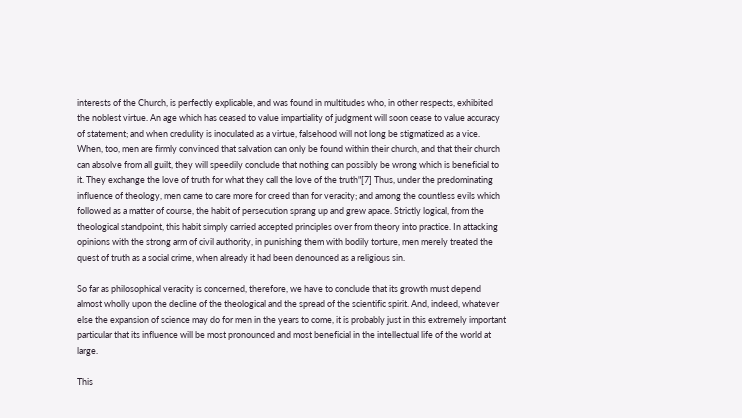interests of the Church, is perfectly explicable, and was found in multitudes who, in other respects, exhibited the noblest virtue. An age which has ceased to value impartiality of judgment will soon cease to value accuracy of statement; and when credulity is inoculated as a virtue, falsehood will not long be stigmatized as a vice. When, too, men are firmly convinced that salvation can only be found within their church, and that their church can absolve from all guilt, they will speedily conclude that nothing can possibly be wrong which is beneficial to it. They exchange the love of truth for what they call the love of the truth"[7] Thus, under the predominating influence of theology, men came to care more for creed than for veracity; and among the countless evils which followed as a matter of course, the habit of persecution sprang up and grew apace. Strictly logical, from the theological standpoint, this habit simply carried accepted principles over from theory into practice. In attacking opinions with the strong arm of civil authority, in punishing them with bodily torture, men merely treated the quest of truth as a social crime, when already it had been denounced as a religious sin.

So far as philosophical veracity is concerned, therefore, we have to conclude that its growth must depend almost wholly upon the decline of the theological and the spread of the scientific spirit. And, indeed, whatever else the expansion of science may do for men in the years to come, it is probably just in this extremely important particular that its influence will be most pronounced and most beneficial in the intellectual life of the world at large.

This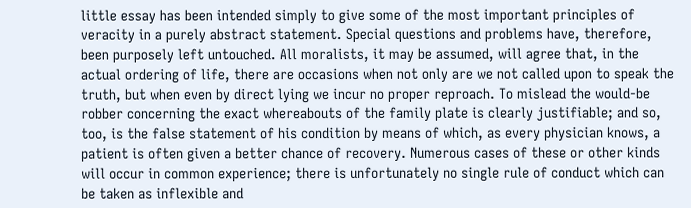little essay has been intended simply to give some of the most important principles of veracity in a purely abstract statement. Special questions and problems have, therefore, been purposely left untouched. All moralists, it may be assumed, will agree that, in the actual ordering of life, there are occasions when not only are we not called upon to speak the truth, but when even by direct lying we incur no proper reproach. To mislead the would-be robber concerning the exact whereabouts of the family plate is clearly justifiable; and so, too, is the false statement of his condition by means of which, as every physician knows, a patient is often given a better chance of recovery. Numerous cases of these or other kinds will occur in common experience; there is unfortunately no single rule of conduct which can be taken as inflexible and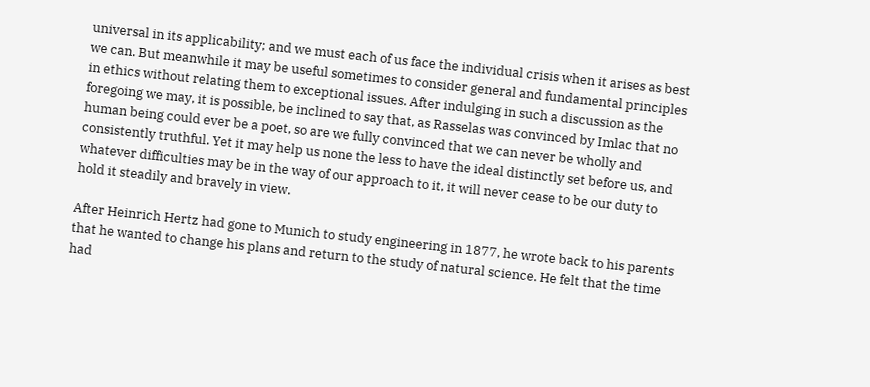universal in its applicability; and we must each of us face the individual crisis when it arises as best we can. But meanwhile it may be useful sometimes to consider general and fundamental principles in ethics without relating them to exceptional issues. After indulging in such a discussion as the foregoing we may, it is possible, be inclined to say that, as Rasselas was convinced by Imlac that no human being could ever be a poet, so are we fully convinced that we can never be wholly and consistently truthful. Yet it may help us none the less to have the ideal distinctly set before us, and whatever difficulties may be in the way of our approach to it, it will never cease to be our duty to hold it steadily and bravely in view.

After Heinrich Hertz had gone to Munich to study engineering in 1877, he wrote back to his parents that he wanted to change his plans and return to the study of natural science. He felt that the time had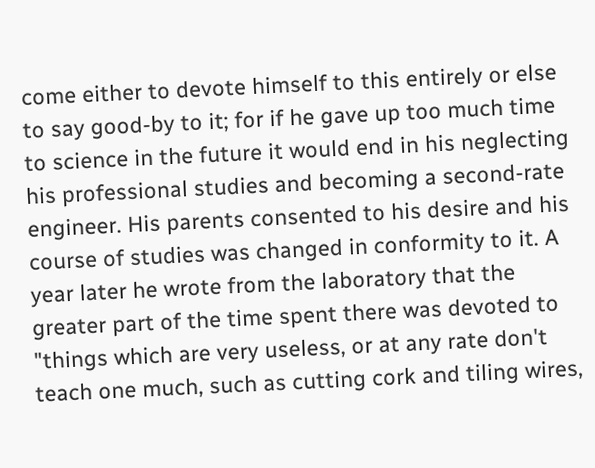come either to devote himself to this entirely or else to say good-by to it; for if he gave up too much time to science in the future it would end in his neglecting his professional studies and becoming a second-rate engineer. His parents consented to his desire and his course of studies was changed in conformity to it. A year later he wrote from the laboratory that the greater part of the time spent there was devoted to "things which are very useless, or at any rate don't teach one much, such as cutting cork and tiling wires,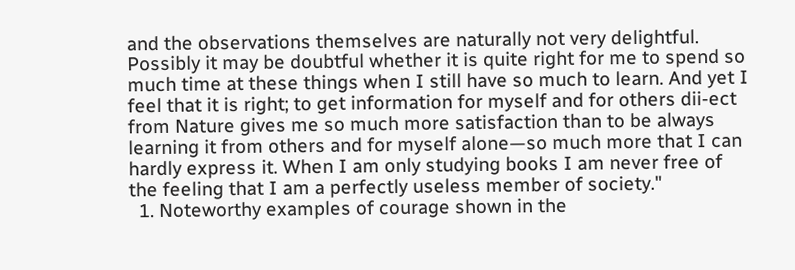and the observations themselves are naturally not very delightful. Possibly it may be doubtful whether it is quite right for me to spend so much time at these things when I still have so much to learn. And yet I feel that it is right; to get information for myself and for others dii-ect from Nature gives me so much more satisfaction than to be always learning it from others and for myself alone—so much more that I can hardly express it. When I am only studying books I am never free of the feeling that I am a perfectly useless member of society."
  1. Noteworthy examples of courage shown in the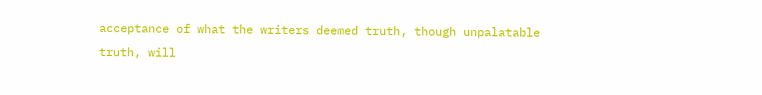acceptance of what the writers deemed truth, though unpalatable truth, will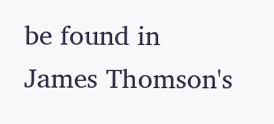be found in James Thomson's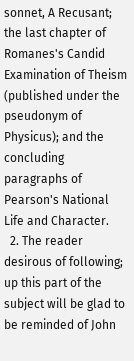sonnet, A Recusant; the last chapter of Romanes's Candid Examination of Theism (published under the pseudonym of Physicus); and the concluding paragraphs of Pearson's National Life and Character.
  2. The reader desirous of following; up this part of the subject will be glad to be reminded of John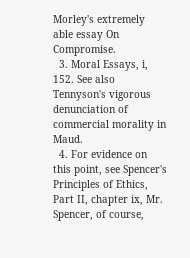Morley's extremely able essay On Compromise.
  3. Moral Essays, i, 152. See also Tennyson's vigorous denunciation of commercial morality in Maud.
  4. For evidence on this point, see Spencer's Principles of Ethics, Part II, chapter ix, Mr. Spencer, of course,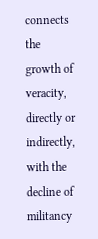connects the growth of veracity, directly or indirectly, with the decline of militancy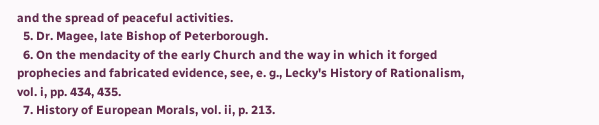and the spread of peaceful activities.
  5. Dr. Magee, late Bishop of Peterborough.
  6. On the mendacity of the early Church and the way in which it forged prophecies and fabricated evidence, see, e. g., Lecky's History of Rationalism, vol. i, pp. 434, 435.
  7. History of European Morals, vol. ii, p. 213.